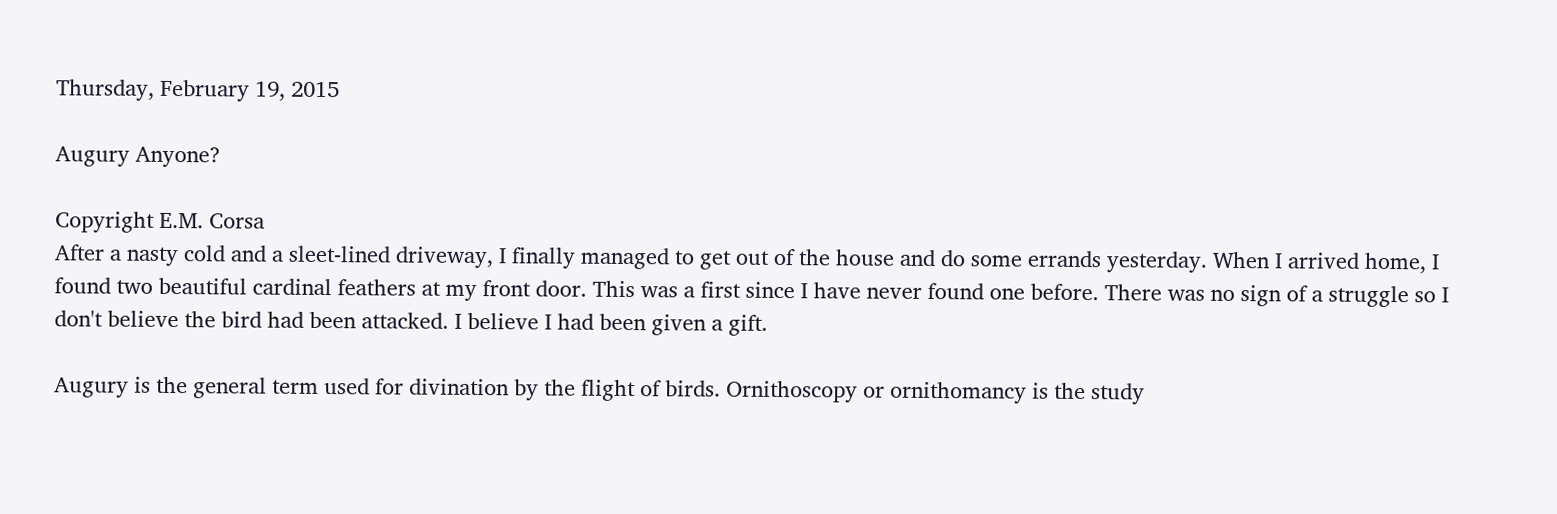Thursday, February 19, 2015

Augury Anyone?

Copyright E.M. Corsa
After a nasty cold and a sleet-lined driveway, I finally managed to get out of the house and do some errands yesterday. When I arrived home, I found two beautiful cardinal feathers at my front door. This was a first since I have never found one before. There was no sign of a struggle so I don't believe the bird had been attacked. I believe I had been given a gift.

Augury is the general term used for divination by the flight of birds. Ornithoscopy or ornithomancy is the study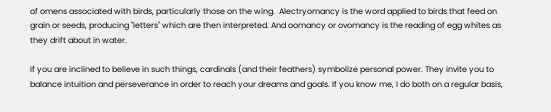of omens associated with birds, particularly those on the wing.  Alectryomancy is the word applied to birds that feed on grain or seeds, producing "letters" which are then interpreted. And oomancy or ovomancy is the reading of egg whites as they drift about in water.

If you are inclined to believe in such things, cardinals (and their feathers) symbolize personal power. They invite you to balance intuition and perseverance in order to reach your dreams and goals. If you know me, I do both on a regular basis,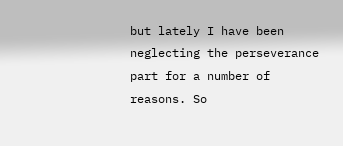but lately I have been neglecting the perseverance part for a number of reasons. So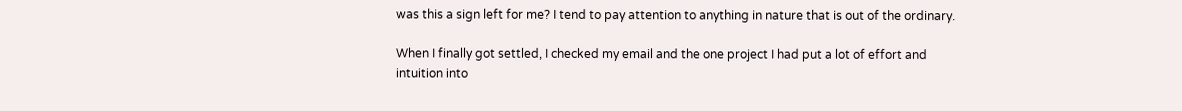was this a sign left for me? I tend to pay attention to anything in nature that is out of the ordinary.

When I finally got settled, I checked my email and the one project I had put a lot of effort and intuition into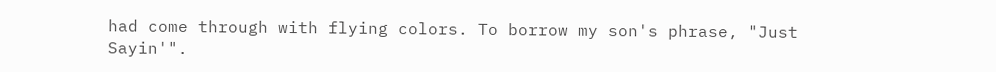had come through with flying colors. To borrow my son's phrase, "Just Sayin'".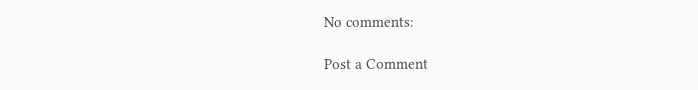No comments:

Post a Comment